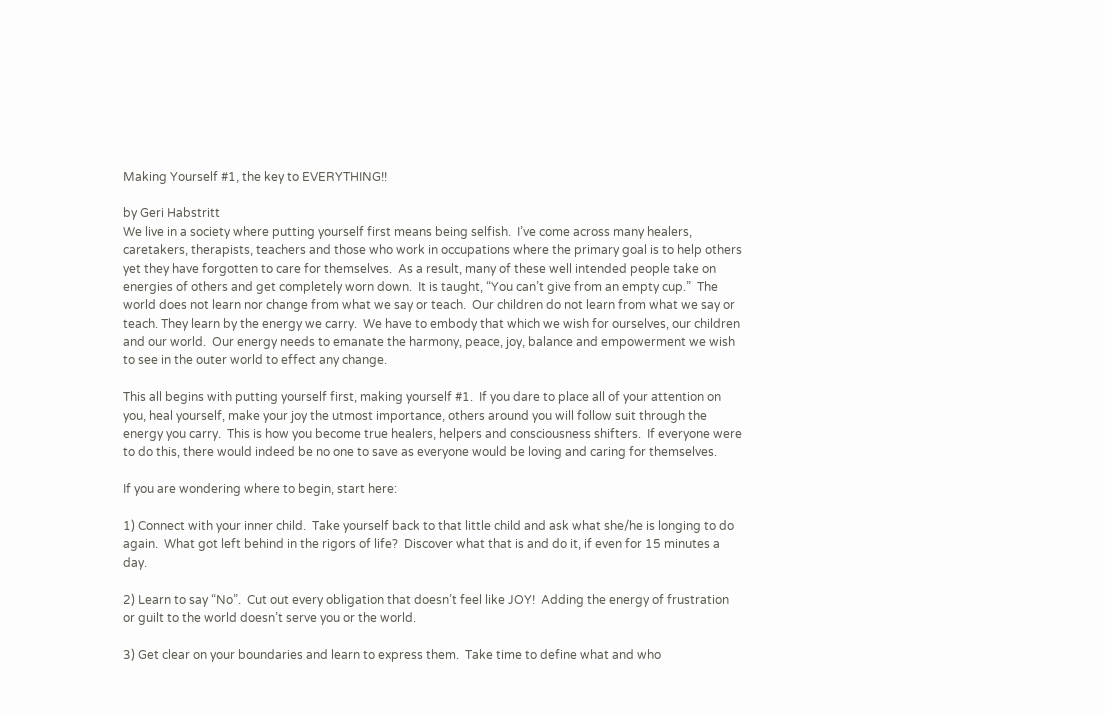Making Yourself #1, the key to EVERYTHING!!

by Geri Habstritt
We live in a society where putting yourself first means being selfish.  I’ve come across many healers, caretakers, therapists, teachers and those who work in occupations where the primary goal is to help others yet they have forgotten to care for themselves.  As a result, many of these well intended people take on energies of others and get completely worn down.  It is taught, “You can’t give from an empty cup.”  The world does not learn nor change from what we say or teach.  Our children do not learn from what we say or teach. They learn by the energy we carry.  We have to embody that which we wish for ourselves, our children and our world.  Our energy needs to emanate the harmony, peace, joy, balance and empowerment we wish to see in the outer world to effect any change.

This all begins with putting yourself first, making yourself #1.  If you dare to place all of your attention on you, heal yourself, make your joy the utmost importance, others around you will follow suit through the energy you carry.  This is how you become true healers, helpers and consciousness shifters.  If everyone were to do this, there would indeed be no one to save as everyone would be loving and caring for themselves.

If you are wondering where to begin, start here:

1) Connect with your inner child.  Take yourself back to that little child and ask what she/he is longing to do again.  What got left behind in the rigors of life?  Discover what that is and do it, if even for 15 minutes a day.

2) Learn to say “No”.  Cut out every obligation that doesn’t feel like JOY!  Adding the energy of frustration or guilt to the world doesn’t serve you or the world.

3) Get clear on your boundaries and learn to express them.  Take time to define what and who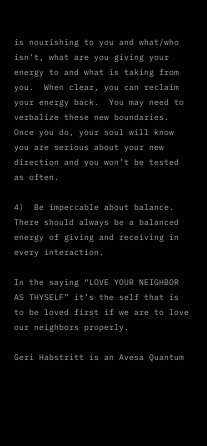is nourishing to you and what/who isn’t, what are you giving your energy to and what is taking from you.  When clear, you can reclaim your energy back.  You may need to verbalize these new boundaries.  Once you do, your soul will know you are serious about your new direction and you won’t be tested as often.

4)  Be impeccable about balance. There should always be a balanced energy of giving and receiving in every interaction.

In the saying “LOVE YOUR NEIGHBOR AS THYSELF” it’s the self that is to be loved first if we are to love our neighbors properly.

Geri Habstritt is an Avesa Quantum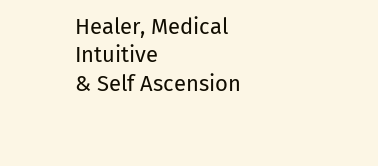Healer, Medical Intuitive
& Self Ascension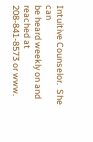Intuitive Counselor.  She can
be heard weekly on and reached at
208-841-8573 or www.